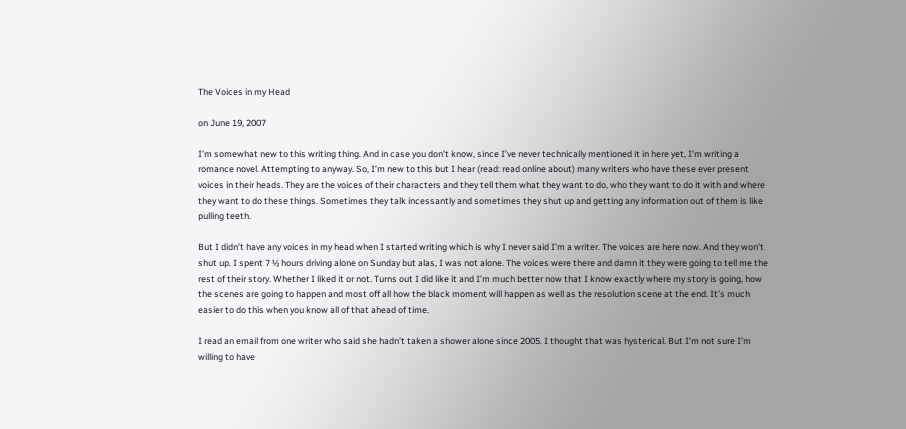The Voices in my Head

on June 19, 2007

I’m somewhat new to this writing thing. And in case you don’t know, since I’ve never technically mentioned it in here yet, I’m writing a romance novel. Attempting to anyway. So, I’m new to this but I hear (read: read online about) many writers who have these ever present voices in their heads. They are the voices of their characters and they tell them what they want to do, who they want to do it with and where they want to do these things. Sometimes they talk incessantly and sometimes they shut up and getting any information out of them is like pulling teeth.

But I didn’t have any voices in my head when I started writing which is why I never said I’m a writer. The voices are here now. And they won’t shut up. I spent 7 ½ hours driving alone on Sunday but alas, I was not alone. The voices were there and damn it they were going to tell me the rest of their story. Whether I liked it or not. Turns out I did like it and I’m much better now that I know exactly where my story is going, how the scenes are going to happen and most off all how the black moment will happen as well as the resolution scene at the end. It’s much easier to do this when you know all of that ahead of time.

I read an email from one writer who said she hadn’t taken a shower alone since 2005. I thought that was hysterical. But I’m not sure I’m willing to have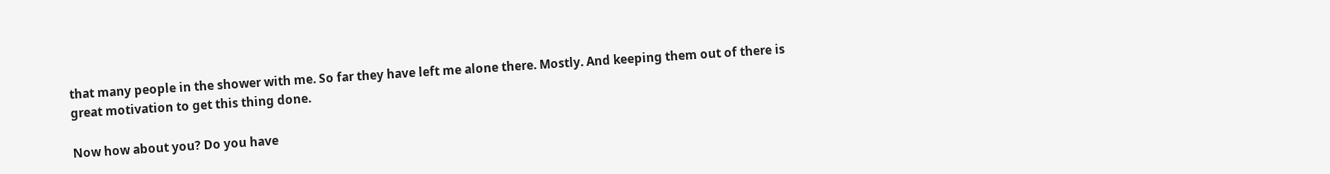that many people in the shower with me. So far they have left me alone there. Mostly. And keeping them out of there is great motivation to get this thing done.

Now how about you? Do you have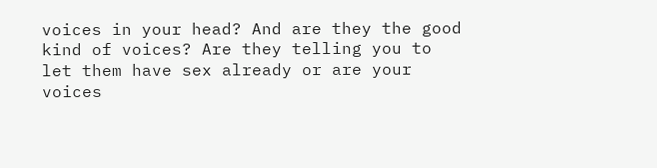voices in your head? And are they the good kind of voices? Are they telling you to let them have sex already or are your voices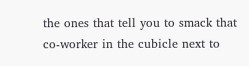the ones that tell you to smack that co-worker in the cubicle next to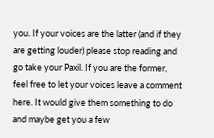you. If your voices are the latter (and if they are getting louder) please stop reading and go take your Paxil. If you are the former, feel free to let your voices leave a comment here. It would give them something to do and maybe get you a few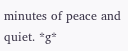minutes of peace and quiet. *g*